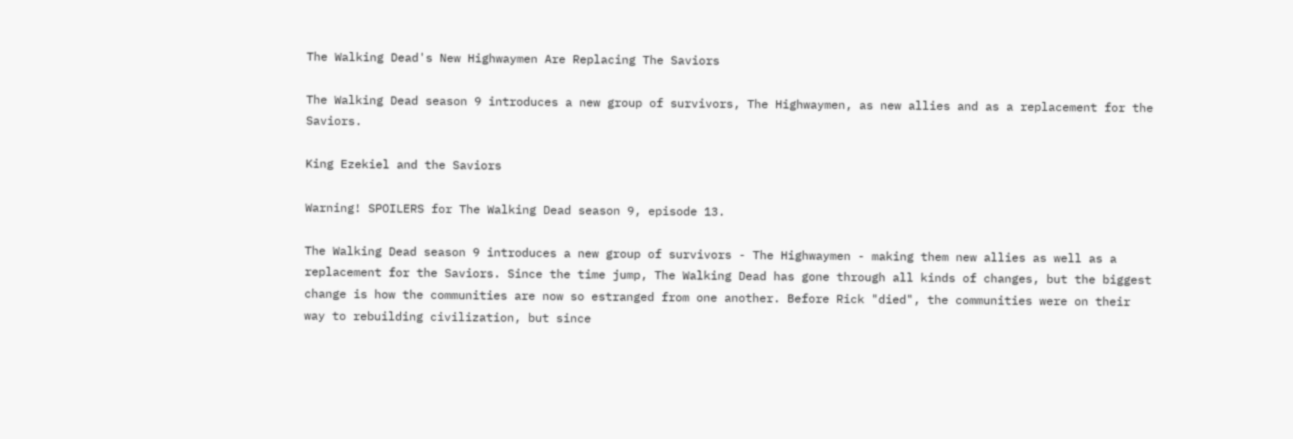The Walking Dead's New Highwaymen Are Replacing The Saviors

The Walking Dead season 9 introduces a new group of survivors, The Highwaymen, as new allies and as a replacement for the Saviors.

King Ezekiel and the Saviors

Warning! SPOILERS for The Walking Dead season 9, episode 13.

The Walking Dead season 9 introduces a new group of survivors - The Highwaymen - making them new allies as well as a replacement for the Saviors. Since the time jump, The Walking Dead has gone through all kinds of changes, but the biggest change is how the communities are now so estranged from one another. Before Rick "died", the communities were on their way to rebuilding civilization, but since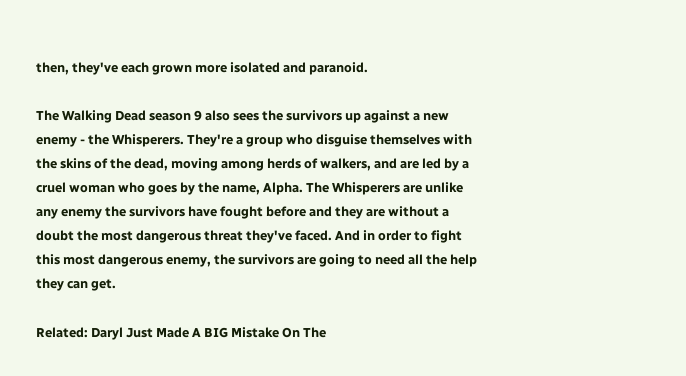then, they've each grown more isolated and paranoid.

The Walking Dead season 9 also sees the survivors up against a new enemy - the Whisperers. They're a group who disguise themselves with the skins of the dead, moving among herds of walkers, and are led by a cruel woman who goes by the name, Alpha. The Whisperers are unlike any enemy the survivors have fought before and they are without a doubt the most dangerous threat they've faced. And in order to fight this most dangerous enemy, the survivors are going to need all the help they can get.

Related: Daryl Just Made A BIG Mistake On The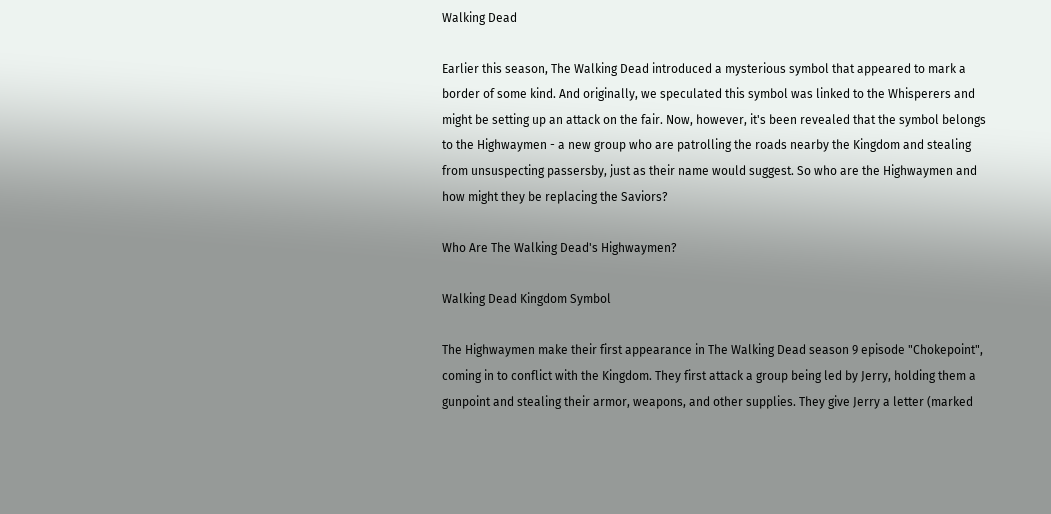Walking Dead

Earlier this season, The Walking Dead introduced a mysterious symbol that appeared to mark a border of some kind. And originally, we speculated this symbol was linked to the Whisperers and might be setting up an attack on the fair. Now, however, it's been revealed that the symbol belongs to the Highwaymen - a new group who are patrolling the roads nearby the Kingdom and stealing from unsuspecting passersby, just as their name would suggest. So who are the Highwaymen and how might they be replacing the Saviors?

Who Are The Walking Dead's Highwaymen?

Walking Dead Kingdom Symbol

The Highwaymen make their first appearance in The Walking Dead season 9 episode "Chokepoint", coming in to conflict with the Kingdom. They first attack a group being led by Jerry, holding them a gunpoint and stealing their armor, weapons, and other supplies. They give Jerry a letter (marked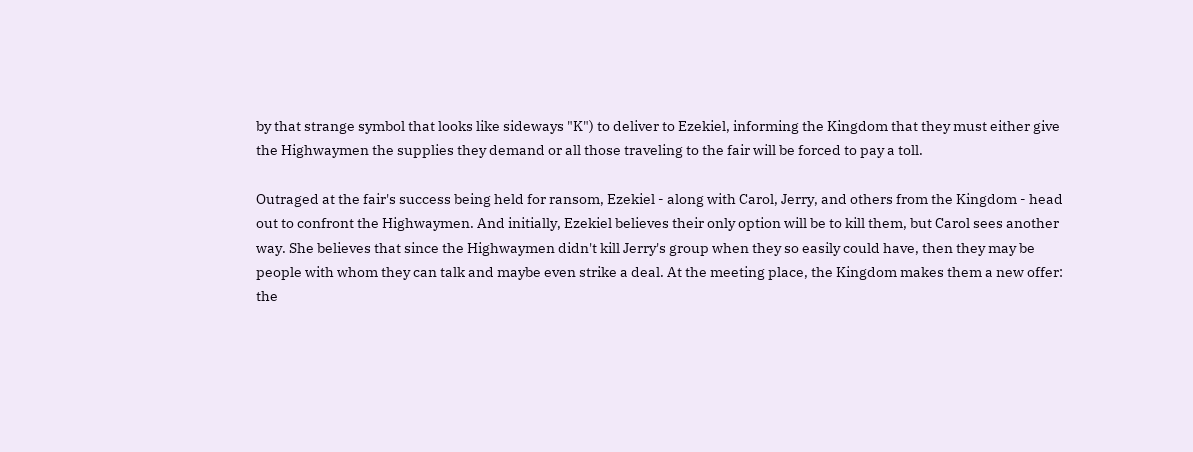by that strange symbol that looks like sideways "K") to deliver to Ezekiel, informing the Kingdom that they must either give the Highwaymen the supplies they demand or all those traveling to the fair will be forced to pay a toll.

Outraged at the fair's success being held for ransom, Ezekiel - along with Carol, Jerry, and others from the Kingdom - head out to confront the Highwaymen. And initially, Ezekiel believes their only option will be to kill them, but Carol sees another way. She believes that since the Highwaymen didn't kill Jerry's group when they so easily could have, then they may be people with whom they can talk and maybe even strike a deal. At the meeting place, the Kingdom makes them a new offer: the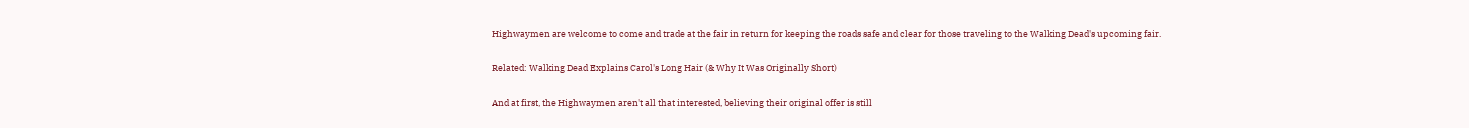Highwaymen are welcome to come and trade at the fair in return for keeping the roads safe and clear for those traveling to the Walking Dead's upcoming fair.

Related: Walking Dead Explains Carol's Long Hair (& Why It Was Originally Short)

And at first, the Highwaymen aren't all that interested, believing their original offer is still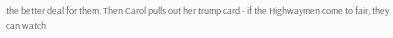the better deal for them. Then Carol pulls out her trump card - if the Highwaymen come to fair, they can watch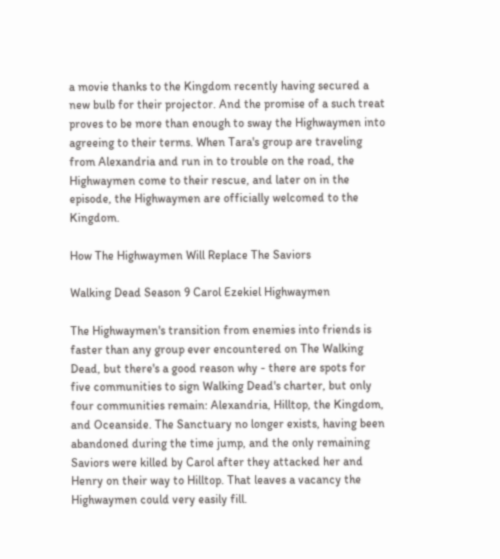a movie thanks to the Kingdom recently having secured a new bulb for their projector. And the promise of a such treat proves to be more than enough to sway the Highwaymen into agreeing to their terms. When Tara's group are traveling from Alexandria and run in to trouble on the road, the Highwaymen come to their rescue, and later on in the episode, the Highwaymen are officially welcomed to the Kingdom.

How The Highwaymen Will Replace The Saviors

Walking Dead Season 9 Carol Ezekiel Highwaymen

The Highwaymen's transition from enemies into friends is faster than any group ever encountered on The Walking Dead, but there's a good reason why - there are spots for five communities to sign Walking Dead's charter, but only four communities remain: Alexandria, Hilltop, the Kingdom, and Oceanside. The Sanctuary no longer exists, having been abandoned during the time jump, and the only remaining Saviors were killed by Carol after they attacked her and Henry on their way to Hilltop. That leaves a vacancy the Highwaymen could very easily fill.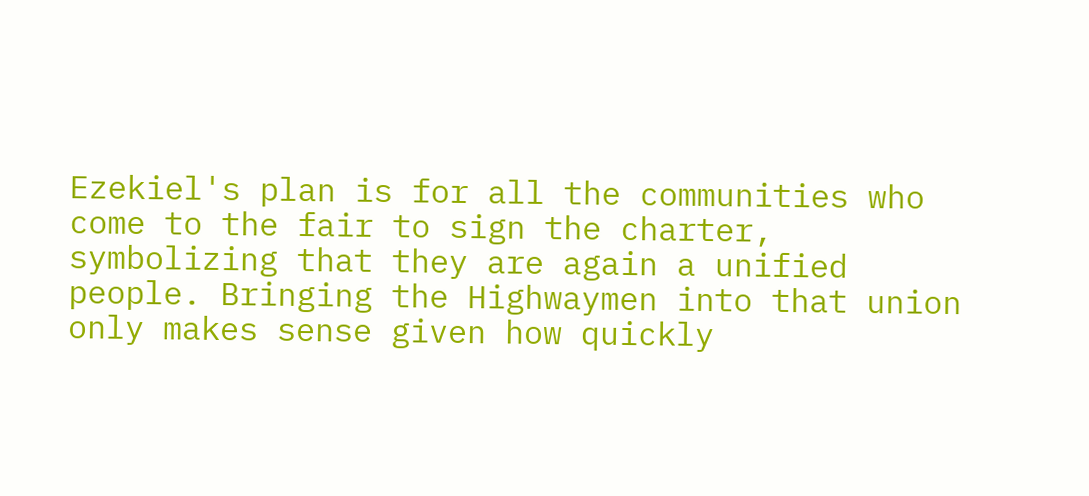Ezekiel's plan is for all the communities who come to the fair to sign the charter, symbolizing that they are again a unified people. Bringing the Highwaymen into that union only makes sense given how quickly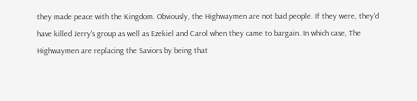they made peace with the Kingdom. Obviously, the Highwaymen are not bad people. If they were, they'd have killed Jerry's group as well as Ezekiel and Carol when they came to bargain. In which case, The Highwaymen are replacing the Saviors by being that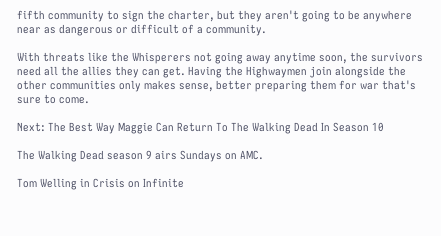fifth community to sign the charter, but they aren't going to be anywhere near as dangerous or difficult of a community.

With threats like the Whisperers not going away anytime soon, the survivors need all the allies they can get. Having the Highwaymen join alongside the other communities only makes sense, better preparing them for war that's sure to come.

Next: The Best Way Maggie Can Return To The Walking Dead In Season 10

The Walking Dead season 9 airs Sundays on AMC.

Tom Welling in Crisis on Infinite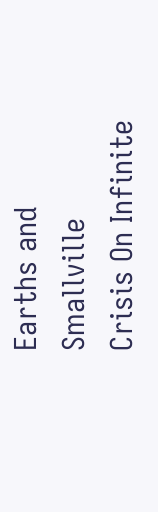Earths and Smallville
Crisis On Infinite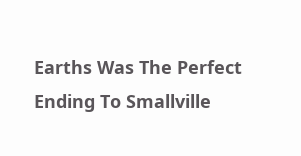Earths Was The Perfect Ending To Smallville